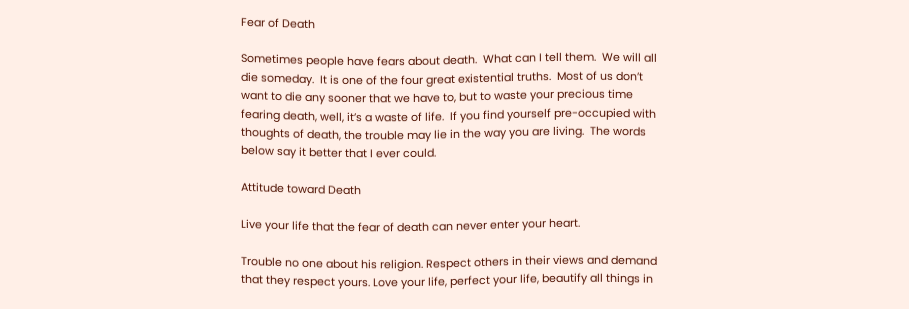Fear of Death

Sometimes people have fears about death.  What can I tell them.  We will all die someday.  It is one of the four great existential truths.  Most of us don’t want to die any sooner that we have to, but to waste your precious time fearing death, well, it’s a waste of life.  If you find yourself pre-occupied with thoughts of death, the trouble may lie in the way you are living.  The words below say it better that I ever could.

Attitude toward Death

Live your life that the fear of death can never enter your heart.

Trouble no one about his religion. Respect others in their views and demand that they respect yours. Love your life, perfect your life, beautify all things in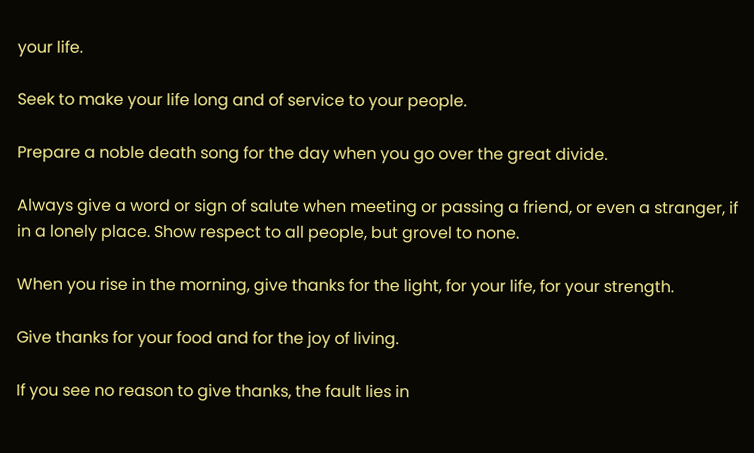your life.

Seek to make your life long and of service to your people.

Prepare a noble death song for the day when you go over the great divide.

Always give a word or sign of salute when meeting or passing a friend, or even a stranger, if in a lonely place. Show respect to all people, but grovel to none.

When you rise in the morning, give thanks for the light, for your life, for your strength.

Give thanks for your food and for the joy of living.

If you see no reason to give thanks, the fault lies in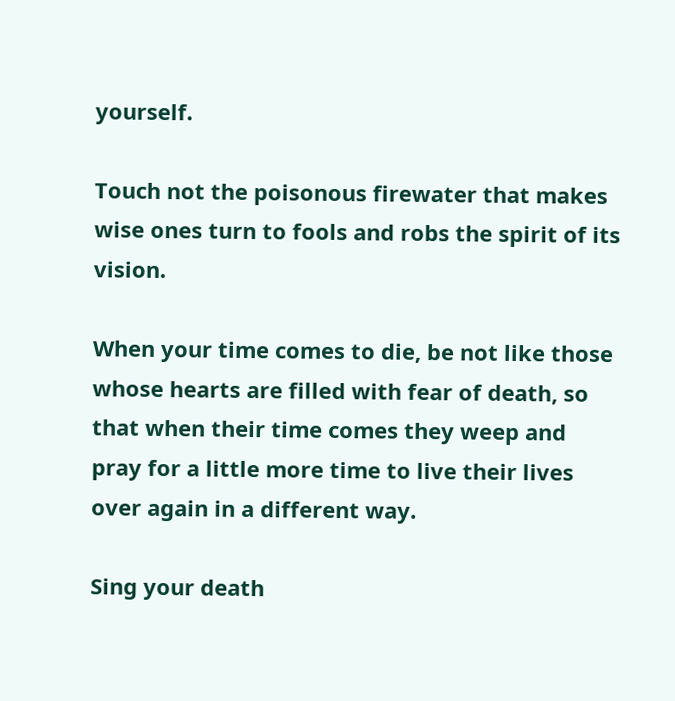yourself.

Touch not the poisonous firewater that makes wise ones turn to fools and robs the spirit of its vision.

When your time comes to die, be not like those whose hearts are filled with fear of death, so that when their time comes they weep and pray for a little more time to live their lives over again in a different way.

Sing your death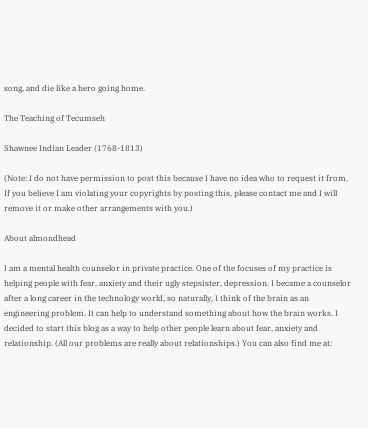song, and die like a hero going home.

The Teaching of Tecumseh

Shawnee Indian Leader (1768-1813)

(Note: I do not have permission to post this because I have no idea who to request it from.  If you believe I am violating your copyrights by posting this, please contact me and I will remove it or make other arrangements with you.)

About almondhead

I am a mental health counselor in private practice. One of the focuses of my practice is helping people with fear, anxiety and their ugly stepsister, depression. I became a counselor after a long career in the technology world, so naturally, I think of the brain as an engineering problem. It can help to understand something about how the brain works. I decided to start this blog as a way to help other people learn about fear, anxiety and relationship. (All our problems are really about relationships.) You can also find me at: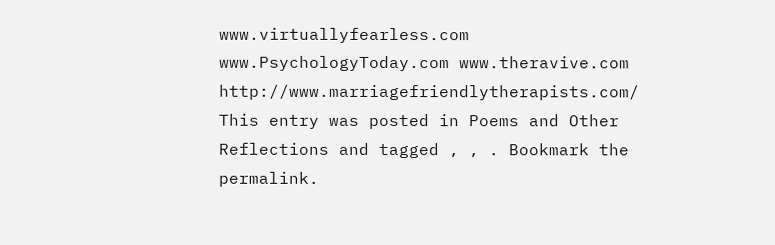www.virtuallyfearless.com www.PsychologyToday.com www.theravive.com http://www.marriagefriendlytherapists.com/
This entry was posted in Poems and Other Reflections and tagged , , . Bookmark the permalink.